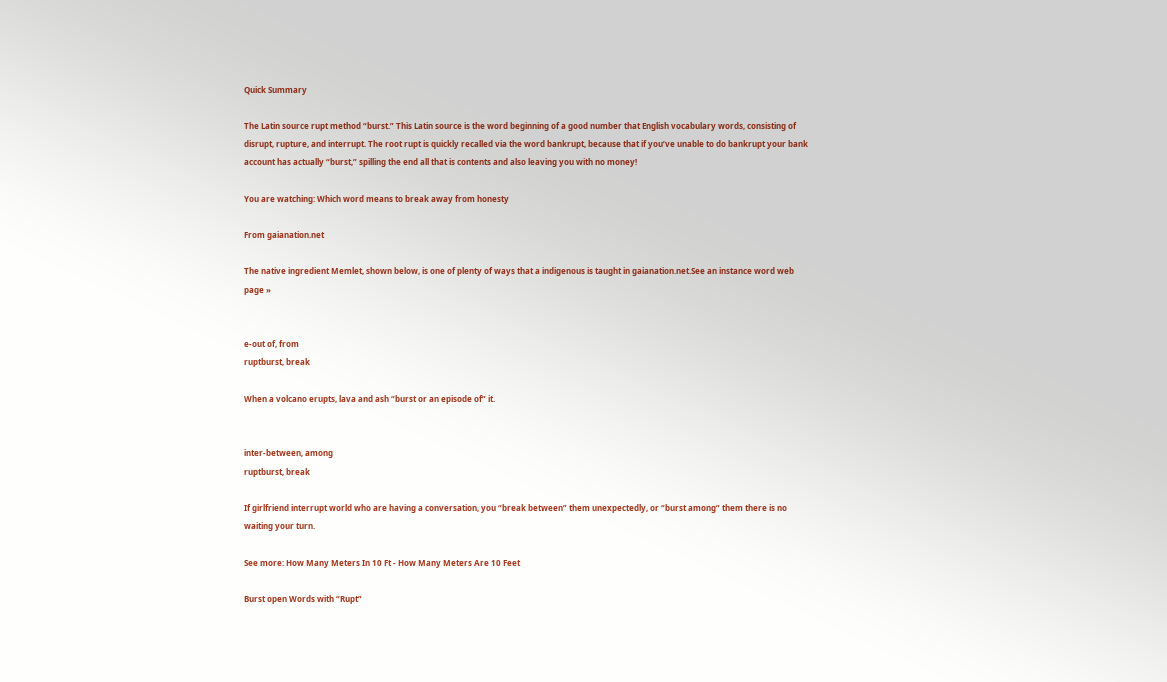Quick Summary

The Latin source rupt method “burst.” This Latin source is the word beginning of a good number that English vocabulary words, consisting of disrupt, rupture, and interrupt. The root rupt is quickly recalled via the word bankrupt, because that if you’ve unable to do bankrupt your bank account has actually “burst,” spilling the end all that is contents and also leaving you with no money!

You are watching: Which word means to break away from honesty

From gaianation.net

The native ingredient Memlet, shown below, is one of plenty of ways that a indigenous is taught in gaianation.net.See an instance word web page »


e-out of, from
ruptburst, break

When a volcano erupts, lava and ash “burst or an episode of” it.


inter-between, among
ruptburst, break

If girlfriend interrupt world who are having a conversation, you “break between” them unexpectedly, or “burst among” them there is no waiting your turn.

See more: How Many Meters In 10 Ft - How Many Meters Are 10 Feet

Burst open Words with “Rupt”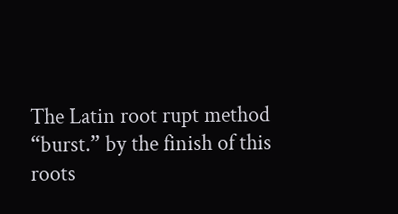The Latin root rupt method “burst.” by the finish of this roots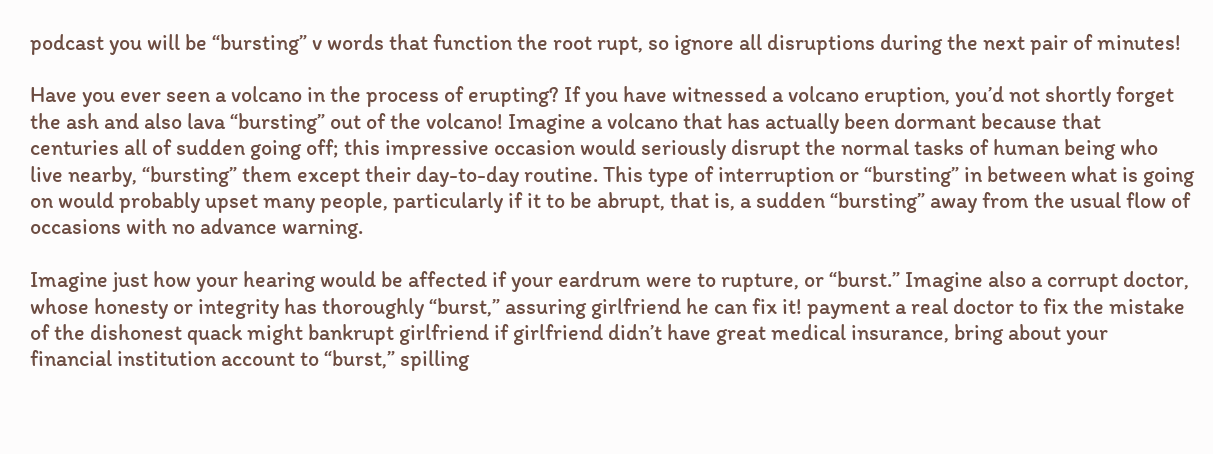podcast you will be “bursting” v words that function the root rupt, so ignore all disruptions during the next pair of minutes!

Have you ever seen a volcano in the process of erupting? If you have witnessed a volcano eruption, you’d not shortly forget the ash and also lava “bursting” out of the volcano! Imagine a volcano that has actually been dormant because that centuries all of sudden going off; this impressive occasion would seriously disrupt the normal tasks of human being who live nearby, “bursting” them except their day-to-day routine. This type of interruption or “bursting” in between what is going on would probably upset many people, particularly if it to be abrupt, that is, a sudden “bursting” away from the usual flow of occasions with no advance warning.

Imagine just how your hearing would be affected if your eardrum were to rupture, or “burst.” Imagine also a corrupt doctor, whose honesty or integrity has thoroughly “burst,” assuring girlfriend he can fix it! payment a real doctor to fix the mistake of the dishonest quack might bankrupt girlfriend if girlfriend didn’t have great medical insurance, bring about your financial institution account to “burst,” spilling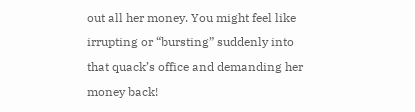out all her money. You might feel like irrupting or “bursting” suddenly into that quack’s office and demanding her money back!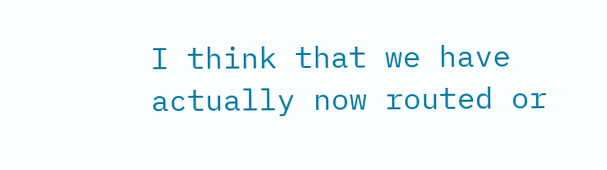I think that we have actually now routed or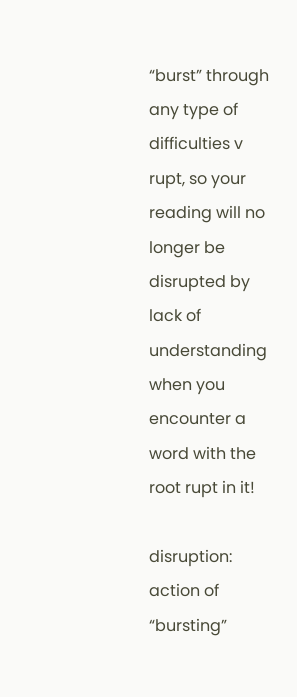“burst” through any type of difficulties v rupt, so your reading will no longer be disrupted by lack of understanding when you encounter a word with the root rupt in it!

disruption: action of “bursting”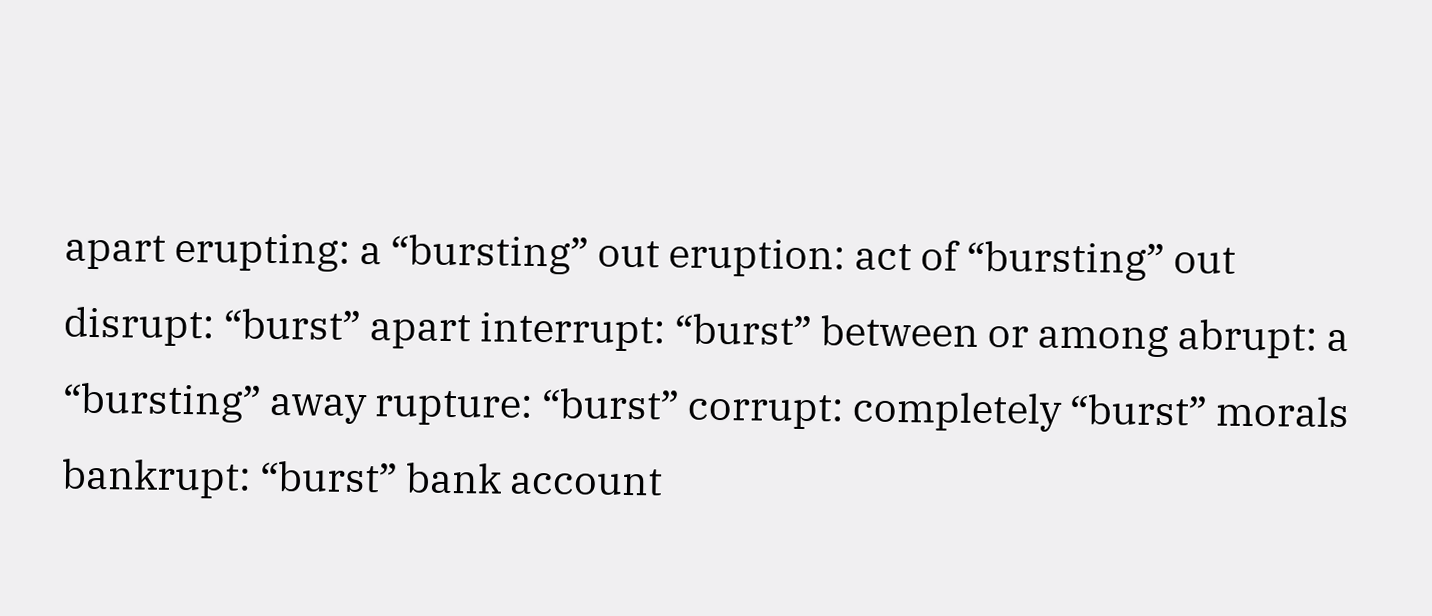apart erupting: a “bursting” out eruption: act of “bursting” out disrupt: “burst” apart interrupt: “burst” between or among abrupt: a “bursting” away rupture: “burst” corrupt: completely “burst” morals bankrupt: “burst” bank account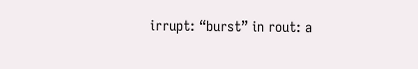irrupt: “burst” in rout: a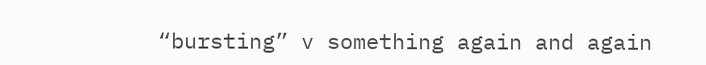“bursting” v something again and again